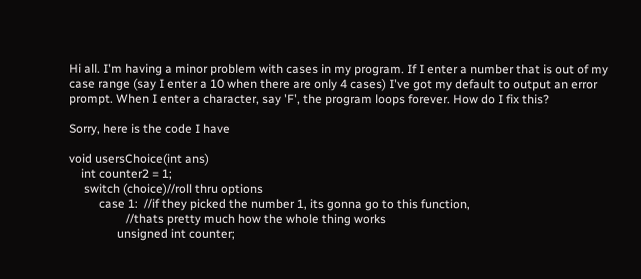Hi all. I'm having a minor problem with cases in my program. If I enter a number that is out of my case range (say I enter a 10 when there are only 4 cases) I've got my default to output an error prompt. When I enter a character, say 'F', the program loops forever. How do I fix this?

Sorry, here is the code I have

void usersChoice(int ans)
    int counter2 = 1;
     switch (choice)//roll thru options
          case 1:  //if they picked the number 1, its gonna go to this function,
                   //thats pretty much how the whole thing works
                unsigned int counter;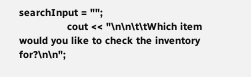searchInput = "";
                cout << "\n\n\t\tWhich item would you like to check the inventory for?\n\n";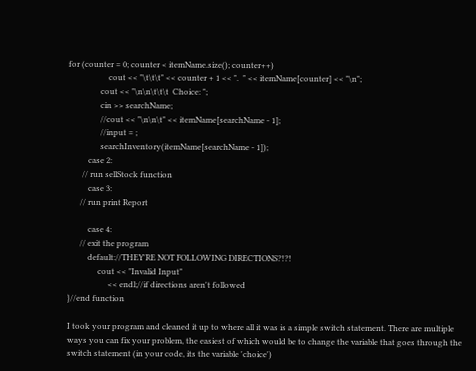for (counter = 0; counter < itemName.size(); counter++)
                    cout << "\t\t\t" << counter + 1 << ".  " << itemName[counter] << "\n";
                cout << "\n\n\t\t\t  Choice: ";
                cin >> searchName;
                //cout << "\n\n\t" << itemName[searchName - 1];
                //input = ;
                searchInventory(itemName[searchName - 1]);
          case 2:
       // run sellStock function
          case 3:
      // run print Report

          case 4:
      // exit the program
          default://THEY'RE NOT FOLLOWING DIRECTIONS?!?!
               cout << "Invalid Input"
                    << endl;//if directions aren't followed
}//end function

I took your program and cleaned it up to where all it was is a simple switch statement. There are multiple ways you can fix your problem, the easiest of which would be to change the variable that goes through the switch statement (in your code, its the variable 'choice')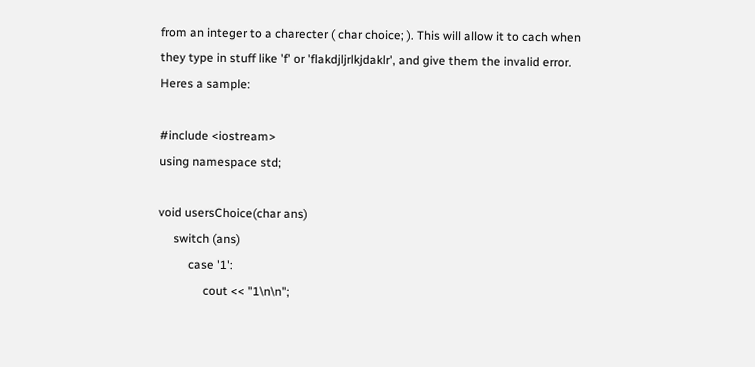from an integer to a charecter ( char choice; ). This will allow it to cach when they type in stuff like 'f' or 'flakdjljrlkjdaklr', and give them the invalid error. Heres a sample:

#include <iostream>
using namespace std;

void usersChoice(char ans)
     switch (ans)
          case '1':
               cout << "1\n\n";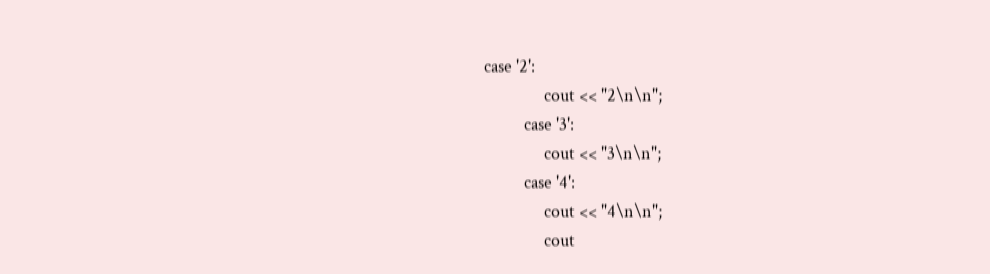case '2':
               cout << "2\n\n";
          case '3':
               cout << "3\n\n";
          case '4':
               cout << "4\n\n";
               cout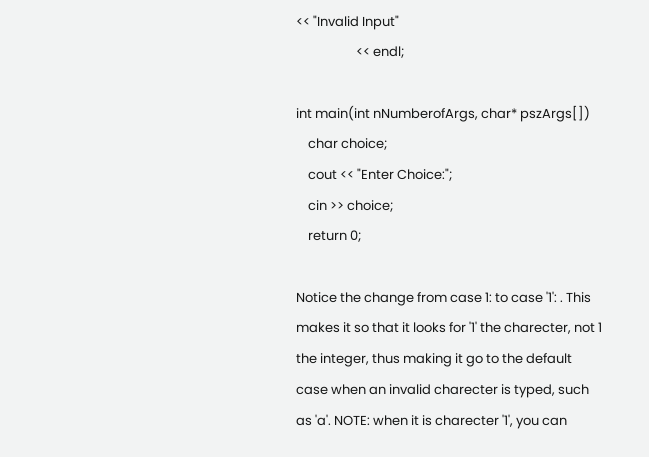<< "Invalid Input"
                    << endl;

int main(int nNumberofArgs, char* pszArgs[])
    char choice;
    cout << "Enter Choice:";
    cin >> choice;
    return 0;

Notice the change from case 1: to case '1': . This makes it so that it looks for '1' the charecter, not 1 the integer, thus making it go to the default case when an invalid charecter is typed, such as 'a'. NOTE: when it is charecter '1', you can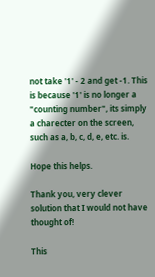not take '1' - 2 and get -1. This is because '1' is no longer a "counting number", its simply a charecter on the screen, such as a, b, c, d, e, etc. is.

Hope this helps.

Thank you, very clever solution that I would not have thought of!

This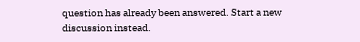question has already been answered. Start a new discussion instead.